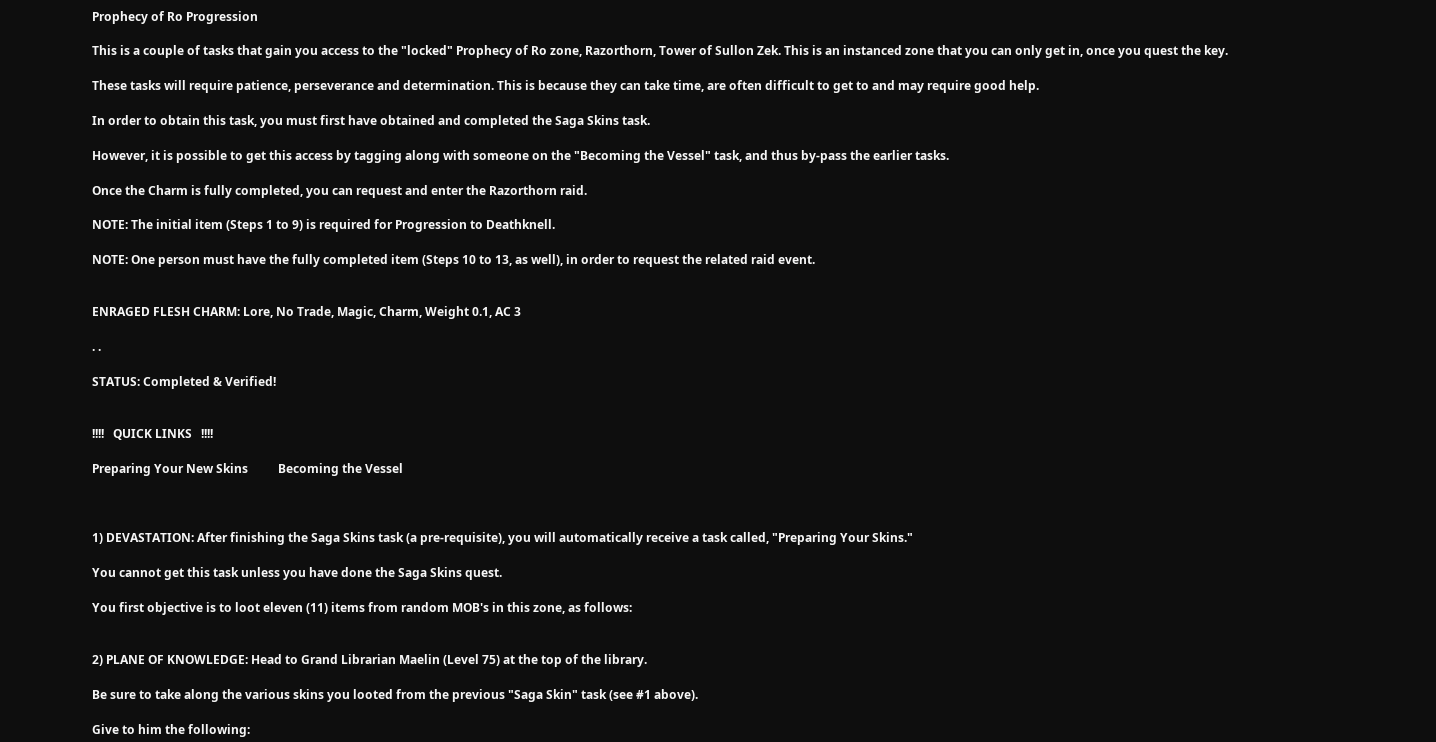Prophecy of Ro Progression

This is a couple of tasks that gain you access to the "locked" Prophecy of Ro zone, Razorthorn, Tower of Sullon Zek. This is an instanced zone that you can only get in, once you quest the key.

These tasks will require patience, perseverance and determination. This is because they can take time, are often difficult to get to and may require good help.

In order to obtain this task, you must first have obtained and completed the Saga Skins task.

However, it is possible to get this access by tagging along with someone on the "Becoming the Vessel" task, and thus by-pass the earlier tasks.

Once the Charm is fully completed, you can request and enter the Razorthorn raid.

NOTE: The initial item (Steps 1 to 9) is required for Progression to Deathknell.

NOTE: One person must have the fully completed item (Steps 10 to 13, as well), in order to request the related raid event.


ENRAGED FLESH CHARM: Lore, No Trade, Magic, Charm, Weight 0.1, AC 3

. .

STATUS: Completed & Verified!


!!!!   QUICK LINKS   !!!!

Preparing Your New Skins          Becoming the Vessel



1) DEVASTATION: After finishing the Saga Skins task (a pre-requisite), you will automatically receive a task called, "Preparing Your Skins."

You cannot get this task unless you have done the Saga Skins quest.

You first objective is to loot eleven (11) items from random MOB's in this zone, as follows:


2) PLANE OF KNOWLEDGE: Head to Grand Librarian Maelin (Level 75) at the top of the library.

Be sure to take along the various skins you looted from the previous "Saga Skin" task (see #1 above).

Give to him the following: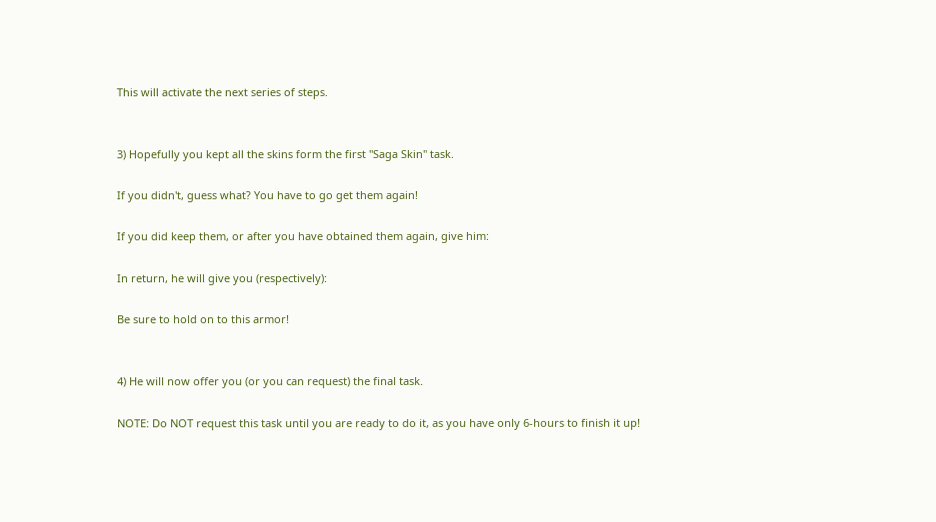This will activate the next series of steps.


3) Hopefully you kept all the skins form the first "Saga Skin" task.

If you didn't, guess what? You have to go get them again!

If you did keep them, or after you have obtained them again, give him:

In return, he will give you (respectively):

Be sure to hold on to this armor!


4) He will now offer you (or you can request) the final task.

NOTE: Do NOT request this task until you are ready to do it, as you have only 6-hours to finish it up!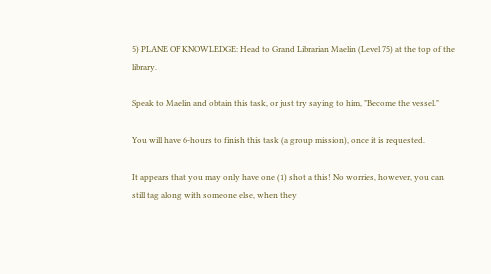5) PLANE OF KNOWLEDGE: Head to Grand Librarian Maelin (Level 75) at the top of the library.

Speak to Maelin and obtain this task, or just try saying to him, "Become the vessel."

You will have 6-hours to finish this task (a group mission), once it is requested.

It appears that you may only have one (1) shot a this! No worries, however, you can still tag along with someone else, when they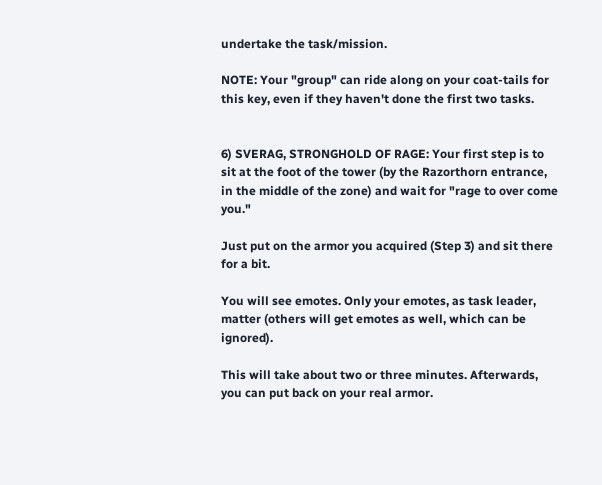undertake the task/mission.

NOTE: Your "group" can ride along on your coat-tails for this key, even if they haven't done the first two tasks.


6) SVERAG, STRONGHOLD OF RAGE: Your first step is to sit at the foot of the tower (by the Razorthorn entrance, in the middle of the zone) and wait for "rage to over come you."

Just put on the armor you acquired (Step 3) and sit there for a bit.

You will see emotes. Only your emotes, as task leader, matter (others will get emotes as well, which can be ignored).

This will take about two or three minutes. Afterwards, you can put back on your real armor.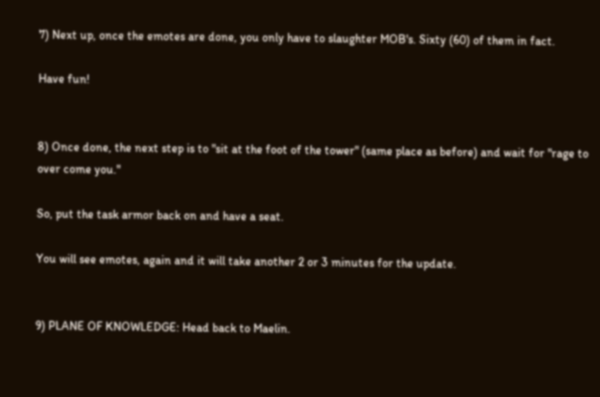7) Next up, once the emotes are done, you only have to slaughter MOB's. Sixty (60) of them in fact.

Have fun!


8) Once done, the next step is to "sit at the foot of the tower" (same place as before) and wait for "rage to over come you."

So, put the task armor back on and have a seat.

You will see emotes, again and it will take another 2 or 3 minutes for the update.


9) PLANE OF KNOWLEDGE: Head back to Maelin.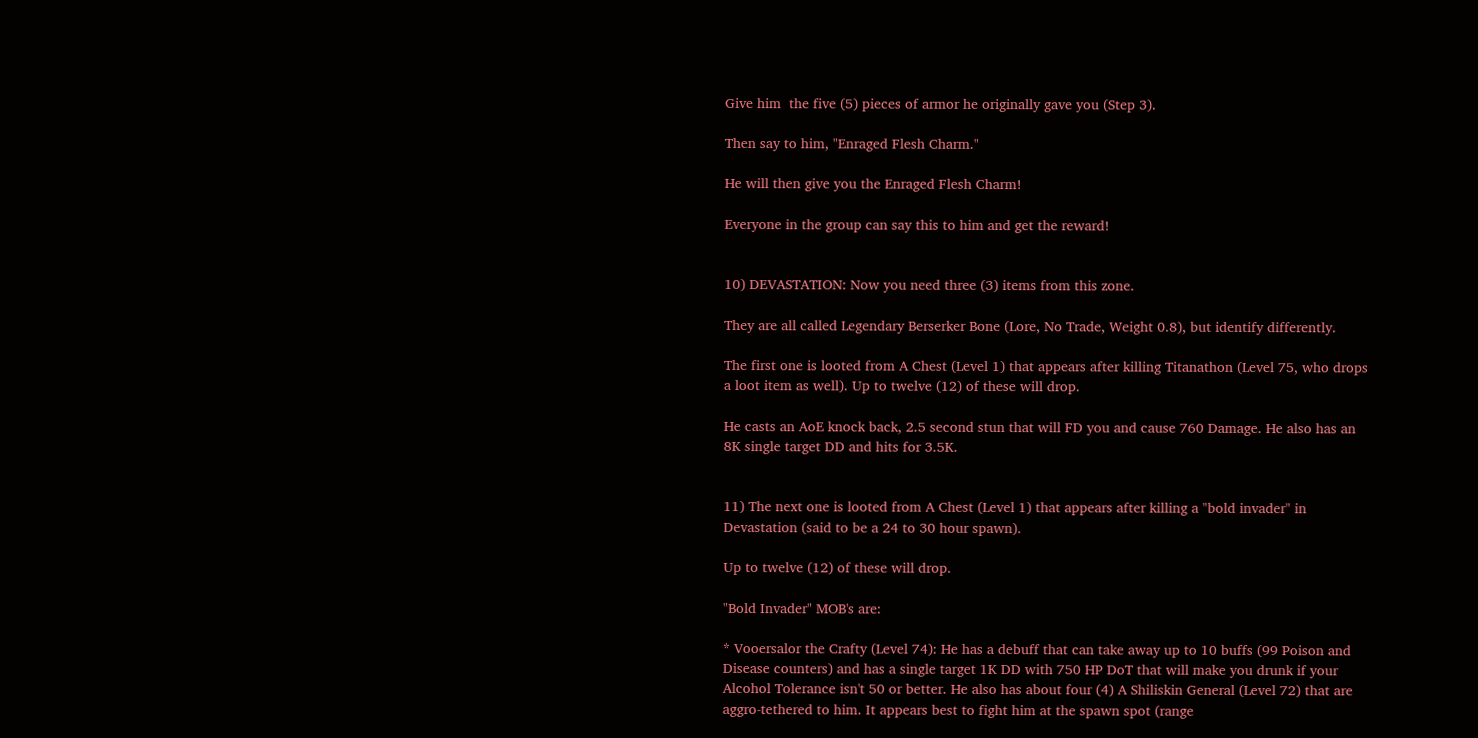Give him  the five (5) pieces of armor he originally gave you (Step 3).

Then say to him, "Enraged Flesh Charm."

He will then give you the Enraged Flesh Charm!

Everyone in the group can say this to him and get the reward!


10) DEVASTATION: Now you need three (3) items from this zone.

They are all called Legendary Berserker Bone (Lore, No Trade, Weight 0.8), but identify differently.

The first one is looted from A Chest (Level 1) that appears after killing Titanathon (Level 75, who drops a loot item as well). Up to twelve (12) of these will drop.

He casts an AoE knock back, 2.5 second stun that will FD you and cause 760 Damage. He also has an 8K single target DD and hits for 3.5K.


11) The next one is looted from A Chest (Level 1) that appears after killing a "bold invader" in Devastation (said to be a 24 to 30 hour spawn).

Up to twelve (12) of these will drop.

"Bold Invader" MOB's are:

* Vooersalor the Crafty (Level 74): He has a debuff that can take away up to 10 buffs (99 Poison and Disease counters) and has a single target 1K DD with 750 HP DoT that will make you drunk if your Alcohol Tolerance isn't 50 or better. He also has about four (4) A Shiliskin General (Level 72) that are aggro-tethered to him. It appears best to fight him at the spawn spot (range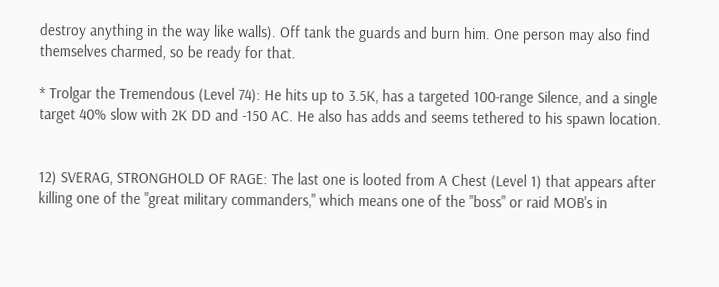destroy anything in the way like walls). Off tank the guards and burn him. One person may also find themselves charmed, so be ready for that.

* Trolgar the Tremendous (Level 74): He hits up to 3.5K, has a targeted 100-range Silence, and a single target 40% slow with 2K DD and -150 AC. He also has adds and seems tethered to his spawn location.


12) SVERAG, STRONGHOLD OF RAGE: The last one is looted from A Chest (Level 1) that appears after killing one of the "great military commanders," which means one of the "boss" or raid MOB's in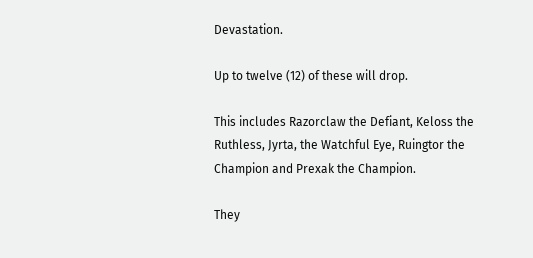Devastation.

Up to twelve (12) of these will drop.

This includes Razorclaw the Defiant, Keloss the Ruthless, Jyrta, the Watchful Eye, Ruingtor the Champion and Prexak the Champion.

They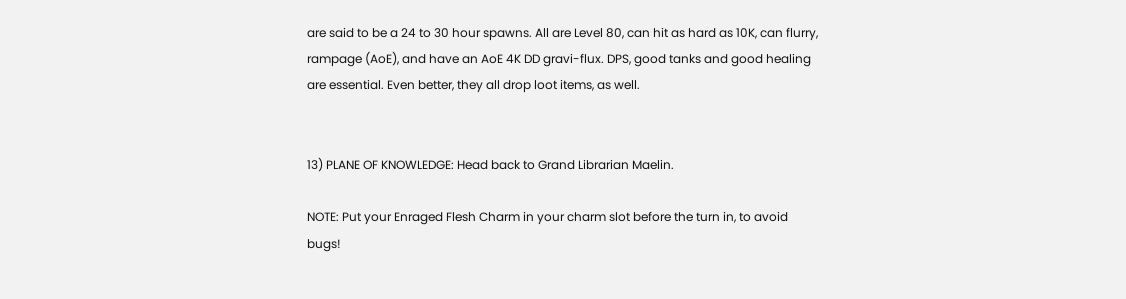are said to be a 24 to 30 hour spawns. All are Level 80, can hit as hard as 10K, can flurry, rampage (AoE), and have an AoE 4K DD gravi-flux. DPS, good tanks and good healing are essential. Even better, they all drop loot items, as well.


13) PLANE OF KNOWLEDGE: Head back to Grand Librarian Maelin.

NOTE: Put your Enraged Flesh Charm in your charm slot before the turn in, to avoid bugs!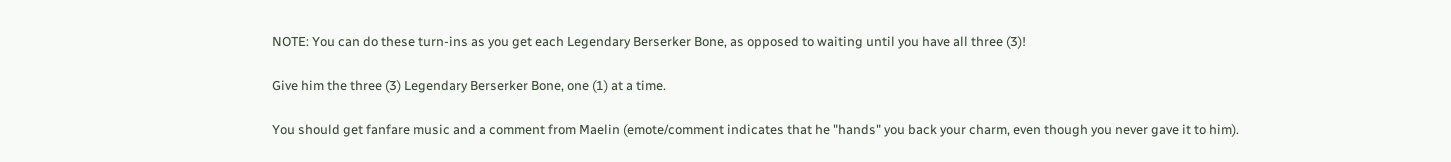NOTE: You can do these turn-ins as you get each Legendary Berserker Bone, as opposed to waiting until you have all three (3)!

Give him the three (3) Legendary Berserker Bone, one (1) at a time.

You should get fanfare music and a comment from Maelin (emote/comment indicates that he "hands" you back your charm, even though you never gave it to him).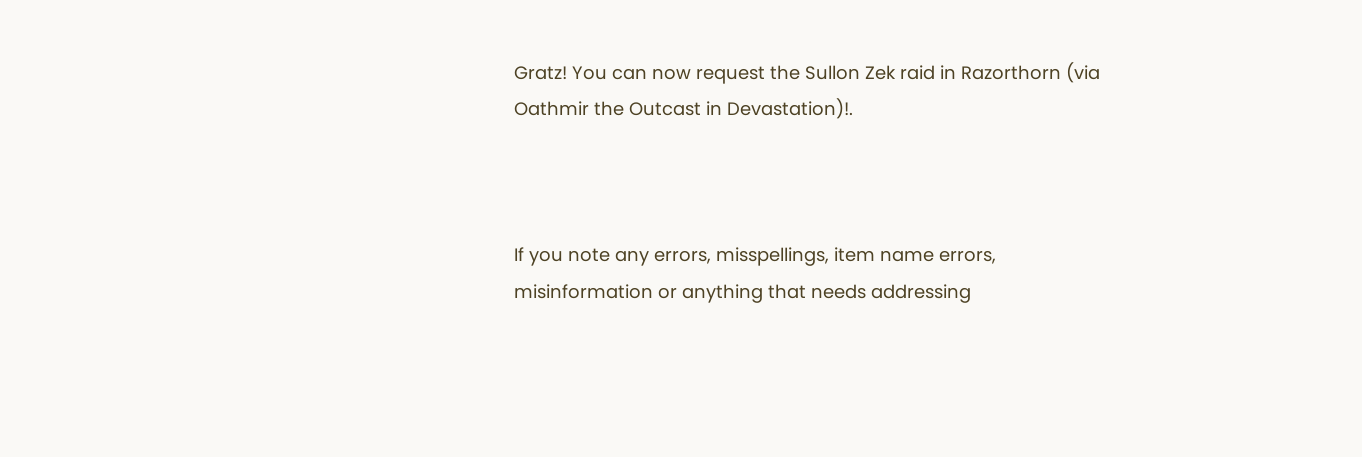Gratz! You can now request the Sullon Zek raid in Razorthorn (via Oathmir the Outcast in Devastation)!.



If you note any errors, misspellings, item name errors, misinformation or anything that needs addressing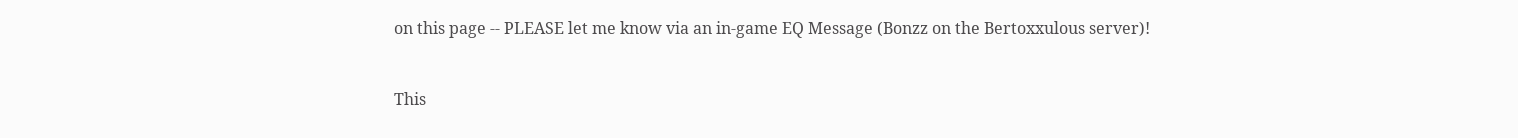on this page -- PLEASE let me know via an in-game EQ Message (Bonzz on the Bertoxxulous server)!


This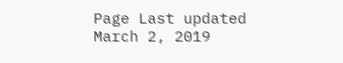Page Last updated March 2, 2019